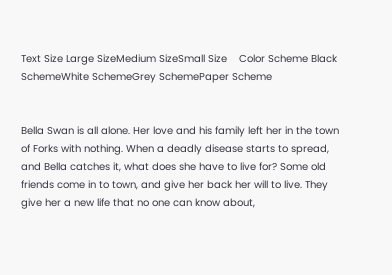Text Size Large SizeMedium SizeSmall Size    Color Scheme Black SchemeWhite SchemeGrey SchemePaper Scheme


Bella Swan is all alone. Her love and his family left her in the town of Forks with nothing. When a deadly disease starts to spread, and Bella catches it, what does she have to live for? Some old friends come in to town, and give her back her will to live. They give her a new life that no one can know about,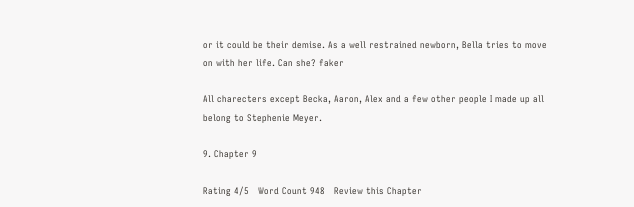or it could be their demise. As a well restrained newborn, Bella tries to move on with her life. Can she? faker

All charecters except Becka, Aaron, Alex and a few other people I made up all belong to Stephenie Meyer.

9. Chapter 9

Rating 4/5   Word Count 948   Review this Chapter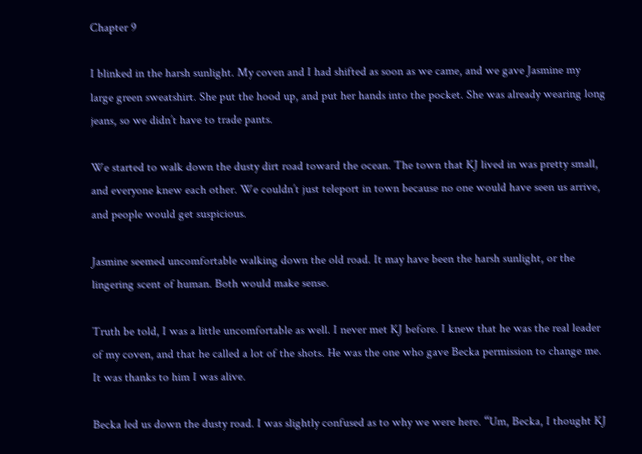Chapter 9

I blinked in the harsh sunlight. My coven and I had shifted as soon as we came, and we gave Jasmine my large green sweatshirt. She put the hood up, and put her hands into the pocket. She was already wearing long jeans, so we didn’t have to trade pants.

We started to walk down the dusty dirt road toward the ocean. The town that KJ lived in was pretty small, and everyone knew each other. We couldn’t just teleport in town because no one would have seen us arrive, and people would get suspicious.

Jasmine seemed uncomfortable walking down the old road. It may have been the harsh sunlight, or the lingering scent of human. Both would make sense.

Truth be told, I was a little uncomfortable as well. I never met KJ before. I knew that he was the real leader of my coven, and that he called a lot of the shots. He was the one who gave Becka permission to change me. It was thanks to him I was alive.

Becka led us down the dusty road. I was slightly confused as to why we were here. “Um, Becka, I thought KJ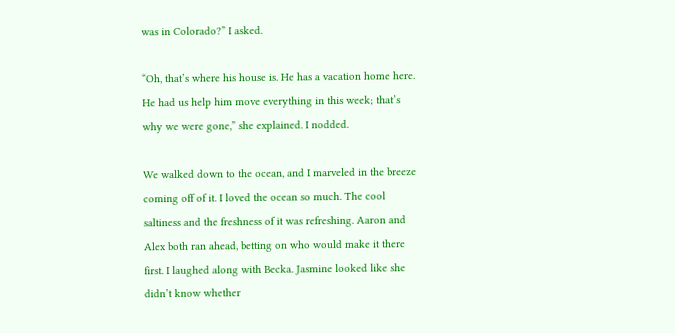was in Colorado?” I asked.

“Oh, that’s where his house is. He has a vacation home here. He had us help him move everything in this week; that’s why we were gone,” she explained. I nodded.

We walked down to the ocean, and I marveled in the breeze coming off of it. I loved the ocean so much. The cool saltiness and the freshness of it was refreshing. Aaron and Alex both ran ahead, betting on who would make it there first. I laughed along with Becka. Jasmine looked like she didn’t know whether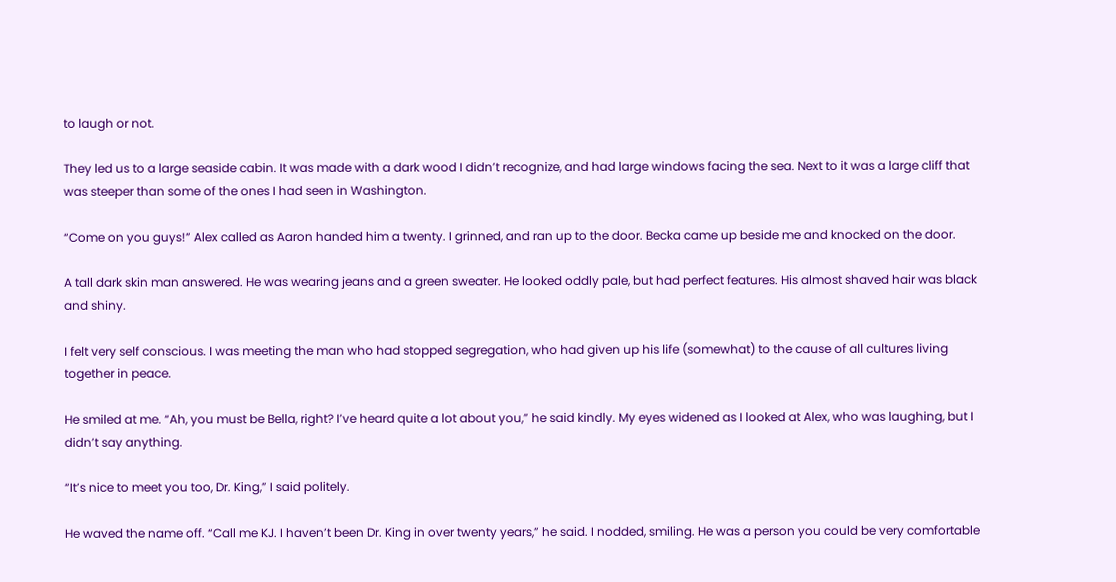to laugh or not.

They led us to a large seaside cabin. It was made with a dark wood I didn’t recognize, and had large windows facing the sea. Next to it was a large cliff that was steeper than some of the ones I had seen in Washington.

“Come on you guys!” Alex called as Aaron handed him a twenty. I grinned, and ran up to the door. Becka came up beside me and knocked on the door.

A tall dark skin man answered. He was wearing jeans and a green sweater. He looked oddly pale, but had perfect features. His almost shaved hair was black and shiny.

I felt very self conscious. I was meeting the man who had stopped segregation, who had given up his life (somewhat) to the cause of all cultures living together in peace.

He smiled at me. “Ah, you must be Bella, right? I’ve heard quite a lot about you,” he said kindly. My eyes widened as I looked at Alex, who was laughing, but I didn’t say anything.

“It’s nice to meet you too, Dr. King,” I said politely.

He waved the name off. “Call me KJ. I haven’t been Dr. King in over twenty years,” he said. I nodded, smiling. He was a person you could be very comfortable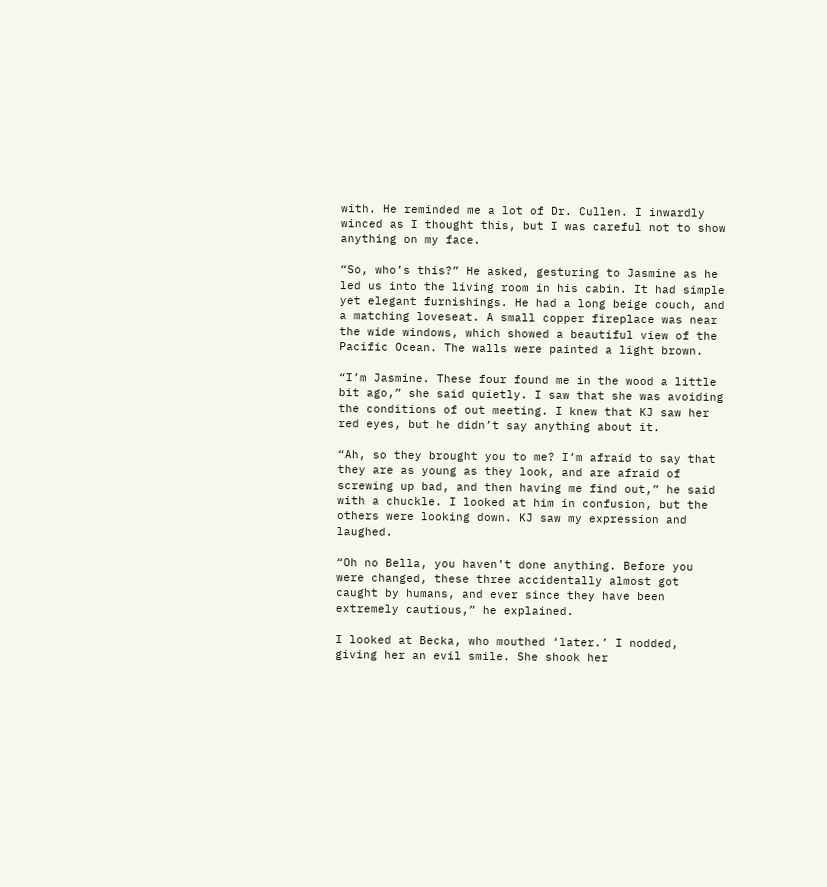with. He reminded me a lot of Dr. Cullen. I inwardly winced as I thought this, but I was careful not to show anything on my face.

“So, who’s this?” He asked, gesturing to Jasmine as he led us into the living room in his cabin. It had simple yet elegant furnishings. He had a long beige couch, and a matching loveseat. A small copper fireplace was near the wide windows, which showed a beautiful view of the Pacific Ocean. The walls were painted a light brown.

“I’m Jasmine. These four found me in the wood a little bit ago,” she said quietly. I saw that she was avoiding the conditions of out meeting. I knew that KJ saw her red eyes, but he didn’t say anything about it.

“Ah, so they brought you to me? I’m afraid to say that they are as young as they look, and are afraid of screwing up bad, and then having me find out,” he said with a chuckle. I looked at him in confusion, but the others were looking down. KJ saw my expression and laughed.

“Oh no Bella, you haven’t done anything. Before you were changed, these three accidentally almost got caught by humans, and ever since they have been extremely cautious,” he explained.

I looked at Becka, who mouthed ‘later.’ I nodded, giving her an evil smile. She shook her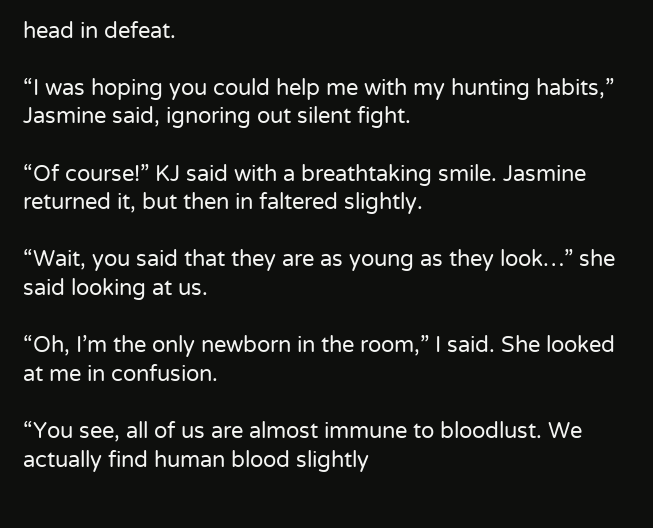head in defeat.

“I was hoping you could help me with my hunting habits,” Jasmine said, ignoring out silent fight.

“Of course!” KJ said with a breathtaking smile. Jasmine returned it, but then in faltered slightly.

“Wait, you said that they are as young as they look…” she said looking at us.

“Oh, I’m the only newborn in the room,” I said. She looked at me in confusion.

“You see, all of us are almost immune to bloodlust. We actually find human blood slightly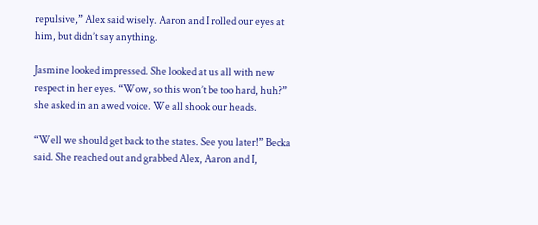repulsive,” Alex said wisely. Aaron and I rolled our eyes at him, but didn’t say anything.

Jasmine looked impressed. She looked at us all with new respect in her eyes. “Wow, so this won’t be too hard, huh?” she asked in an awed voice. We all shook our heads.

“Well we should get back to the states. See you later!” Becka said. She reached out and grabbed Alex, Aaron and I,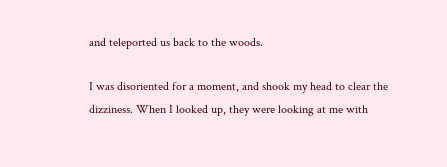and teleported us back to the woods.

I was disoriented for a moment, and shook my head to clear the dizziness. When I looked up, they were looking at me with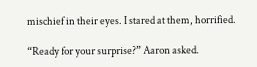mischief in their eyes. I stared at them, horrified.

“Ready for your surprise?” Aaron asked.